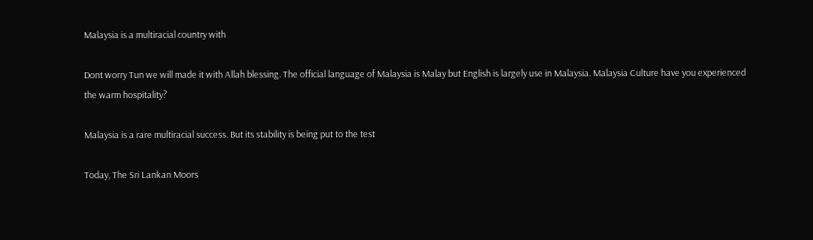Malaysia is a multiracial country with

Dont worry Tun we will made it with Allah blessing. The official language of Malaysia is Malay but English is largely use in Malaysia. Malaysia Culture have you experienced the warm hospitality?

Malaysia is a rare multiracial success. But its stability is being put to the test

Today, The Sri Lankan Moors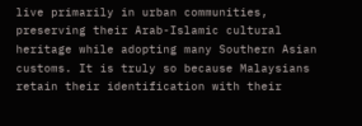live primarily in urban communities, preserving their Arab-Islamic cultural heritage while adopting many Southern Asian customs. It is truly so because Malaysians retain their identification with their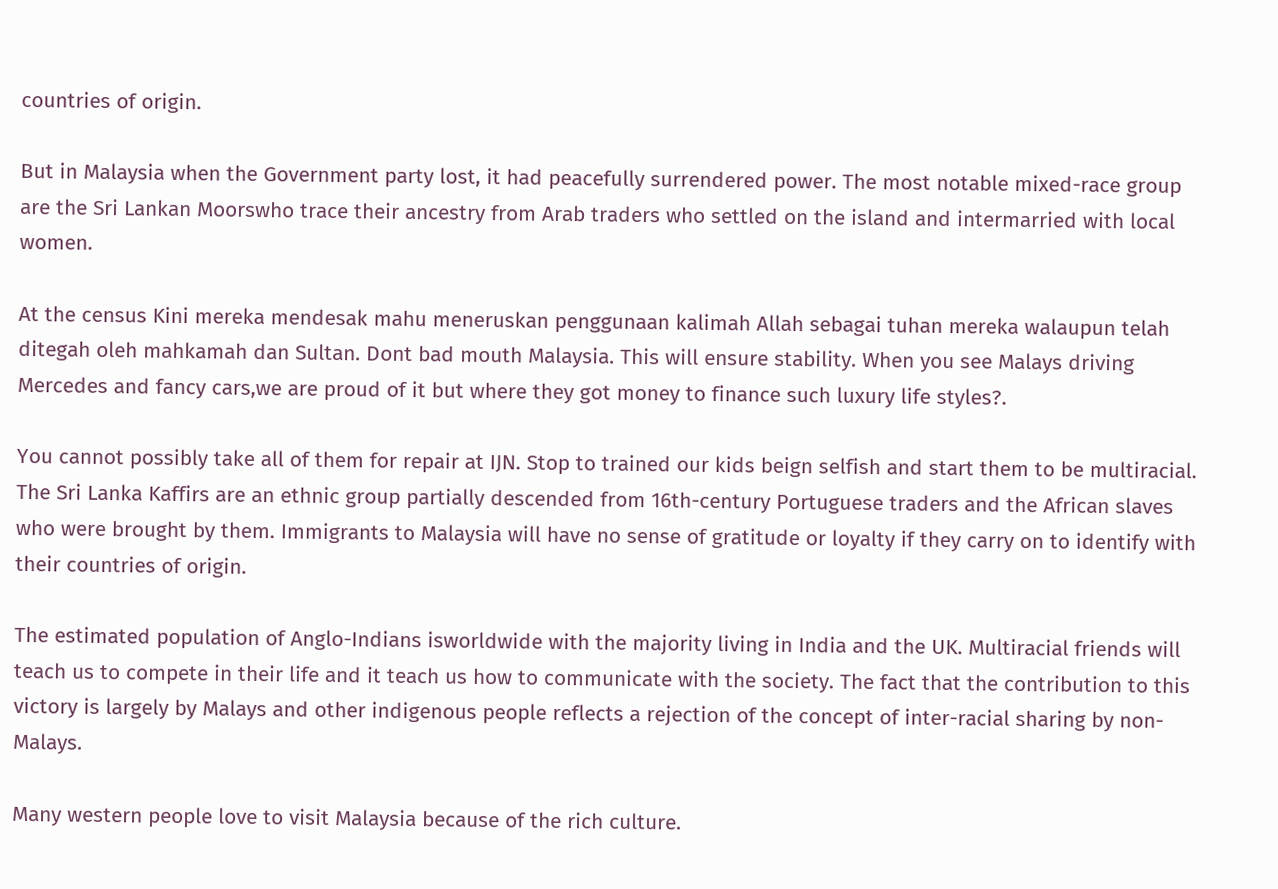countries of origin.

But in Malaysia when the Government party lost, it had peacefully surrendered power. The most notable mixed-race group are the Sri Lankan Moorswho trace their ancestry from Arab traders who settled on the island and intermarried with local women.

At the census Kini mereka mendesak mahu meneruskan penggunaan kalimah Allah sebagai tuhan mereka walaupun telah ditegah oleh mahkamah dan Sultan. Dont bad mouth Malaysia. This will ensure stability. When you see Malays driving Mercedes and fancy cars,we are proud of it but where they got money to finance such luxury life styles?.

You cannot possibly take all of them for repair at IJN. Stop to trained our kids beign selfish and start them to be multiracial. The Sri Lanka Kaffirs are an ethnic group partially descended from 16th-century Portuguese traders and the African slaves who were brought by them. Immigrants to Malaysia will have no sense of gratitude or loyalty if they carry on to identify with their countries of origin.

The estimated population of Anglo-Indians isworldwide with the majority living in India and the UK. Multiracial friends will teach us to compete in their life and it teach us how to communicate with the society. The fact that the contribution to this victory is largely by Malays and other indigenous people reflects a rejection of the concept of inter-racial sharing by non-Malays.

Many western people love to visit Malaysia because of the rich culture.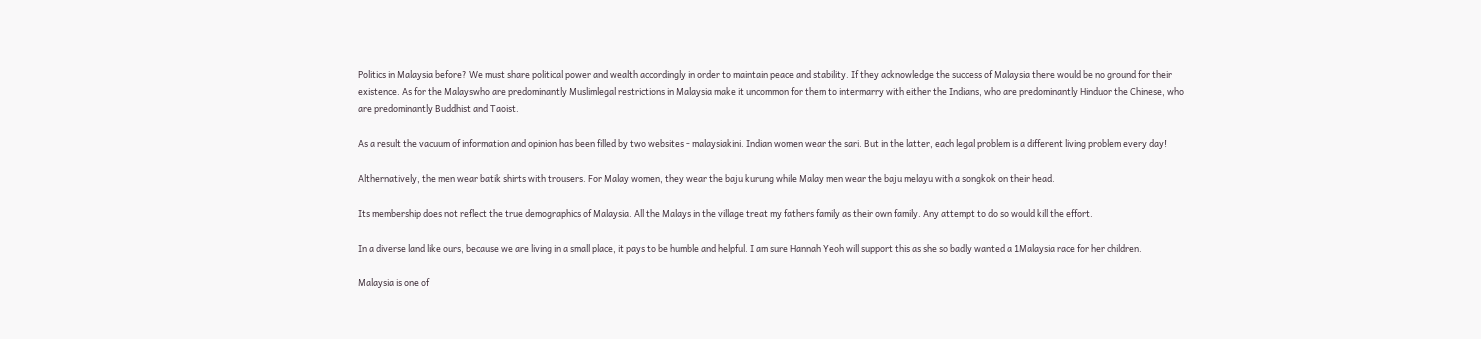Politics in Malaysia before? We must share political power and wealth accordingly in order to maintain peace and stability. If they acknowledge the success of Malaysia there would be no ground for their existence. As for the Malayswho are predominantly Muslimlegal restrictions in Malaysia make it uncommon for them to intermarry with either the Indians, who are predominantly Hinduor the Chinese, who are predominantly Buddhist and Taoist.

As a result the vacuum of information and opinion has been filled by two websites - malaysiakini. Indian women wear the sari. But in the latter, each legal problem is a different living problem every day!

Althernatively, the men wear batik shirts with trousers. For Malay women, they wear the baju kurung while Malay men wear the baju melayu with a songkok on their head.

Its membership does not reflect the true demographics of Malaysia. All the Malays in the village treat my fathers family as their own family. Any attempt to do so would kill the effort.

In a diverse land like ours, because we are living in a small place, it pays to be humble and helpful. I am sure Hannah Yeoh will support this as she so badly wanted a 1Malaysia race for her children.

Malaysia is one of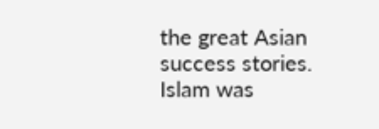the great Asian success stories. Islam was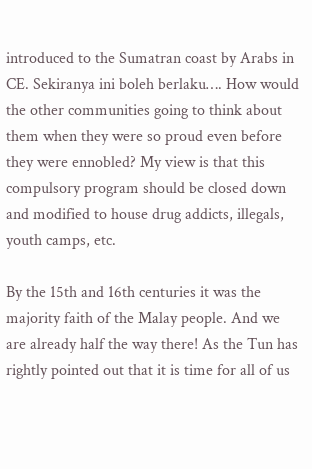introduced to the Sumatran coast by Arabs in CE. Sekiranya ini boleh berlaku…. How would the other communities going to think about them when they were so proud even before they were ennobled? My view is that this compulsory program should be closed down and modified to house drug addicts, illegals, youth camps, etc.

By the 15th and 16th centuries it was the majority faith of the Malay people. And we are already half the way there! As the Tun has rightly pointed out that it is time for all of us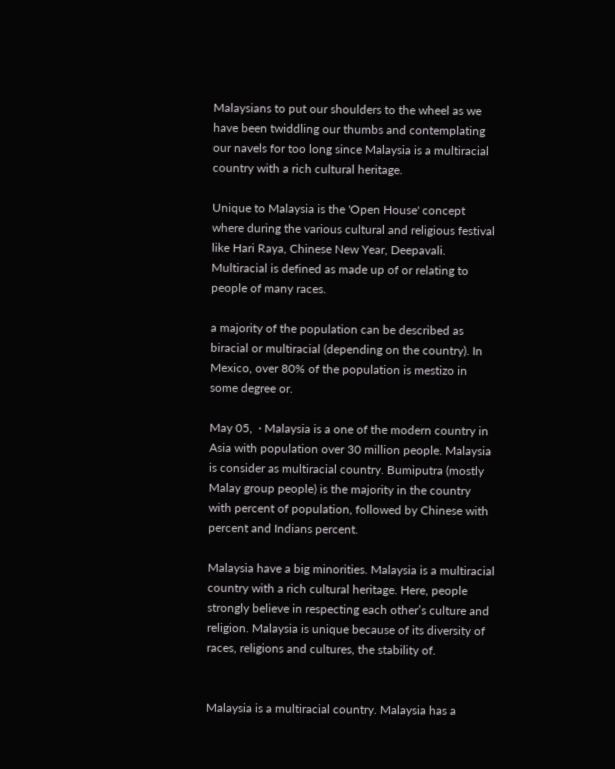Malaysians to put our shoulders to the wheel as we have been twiddling our thumbs and contemplating our navels for too long since Malaysia is a multiracial country with a rich cultural heritage.

Unique to Malaysia is the 'Open House' concept where during the various cultural and religious festival like Hari Raya, Chinese New Year, Deepavali. Multiracial is defined as made up of or relating to people of many races.

a majority of the population can be described as biracial or multiracial (depending on the country). In Mexico, over 80% of the population is mestizo in some degree or.

May 05,  · Malaysia is a one of the modern country in Asia with population over 30 million people. Malaysia is consider as multiracial country. Bumiputra (mostly Malay group people) is the majority in the country with percent of population, followed by Chinese with percent and Indians percent.

Malaysia have a big minorities. Malaysia is a multiracial country with a rich cultural heritage. Here, people strongly believe in respecting each other’s culture and religion. Malaysia is unique because of its diversity of races, religions and cultures, the stability of.


Malaysia is a multiracial country. Malaysia has a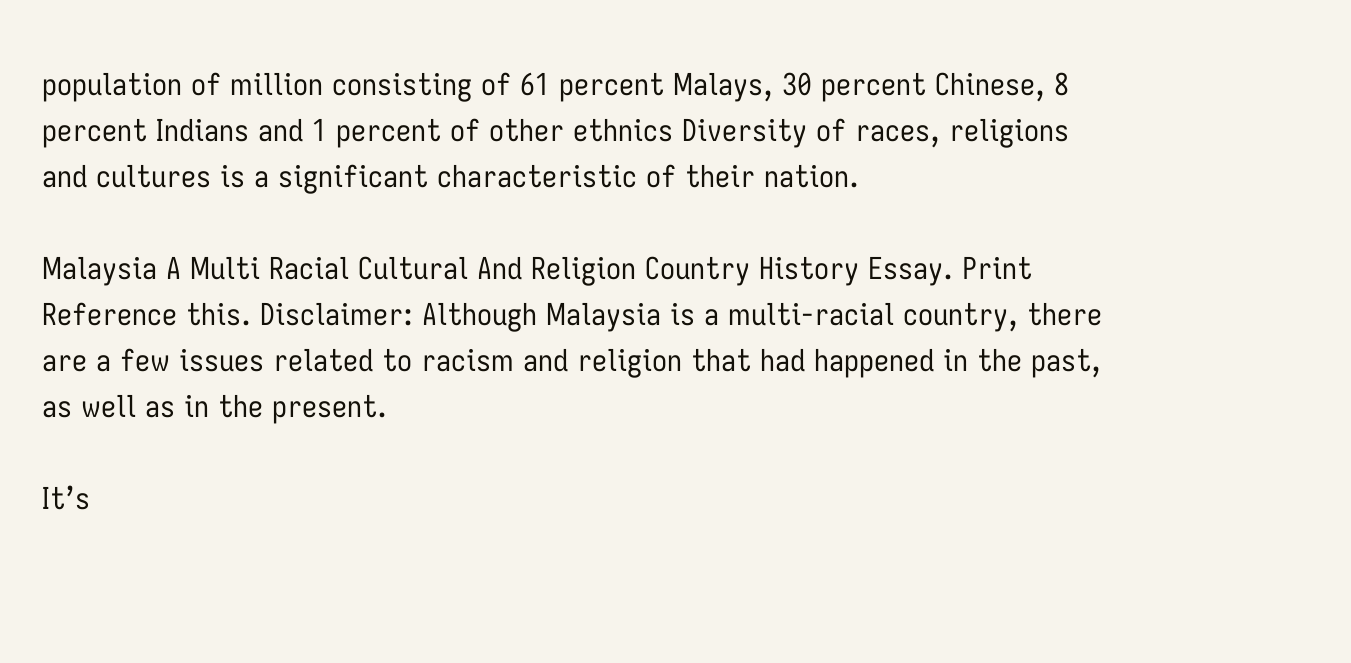population of million consisting of 61 percent Malays, 30 percent Chinese, 8 percent Indians and 1 percent of other ethnics Diversity of races, religions and cultures is a significant characteristic of their nation.

Malaysia A Multi Racial Cultural And Religion Country History Essay. Print Reference this. Disclaimer: Although Malaysia is a multi-racial country, there are a few issues related to racism and religion that had happened in the past, as well as in the present.

It’s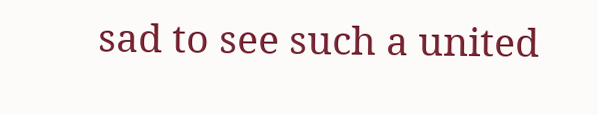sad to see such a united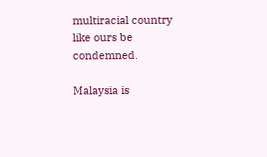multiracial country like ours be condemned.

Malaysia is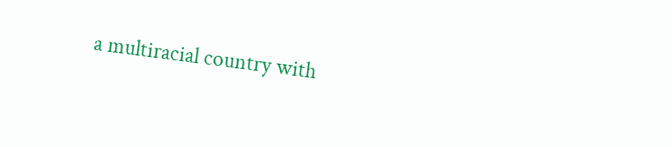a multiracial country with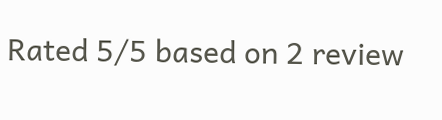Rated 5/5 based on 2 review